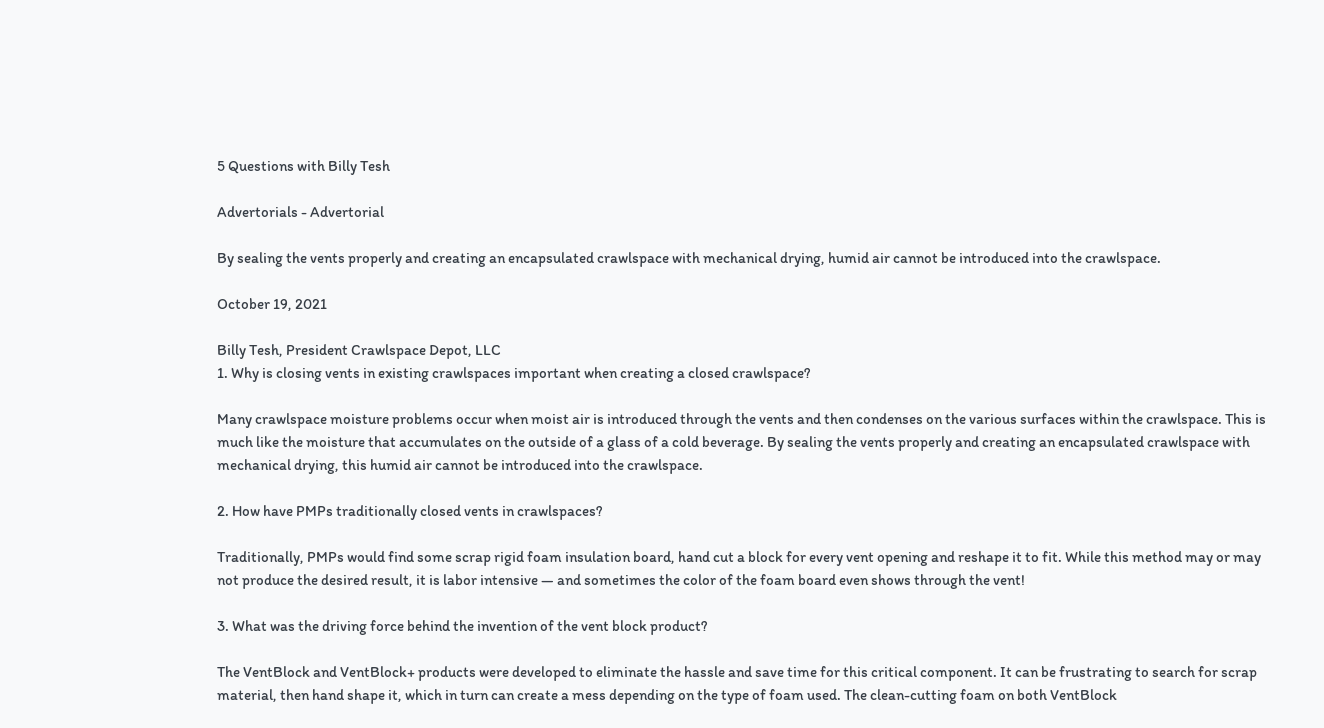5 Questions with Billy Tesh

Advertorials - Advertorial

By sealing the vents properly and creating an encapsulated crawlspace with mechanical drying, humid air cannot be introduced into the crawlspace.

October 19, 2021

Billy Tesh, President Crawlspace Depot, LLC
1. Why is closing vents in existing crawlspaces important when creating a closed crawlspace?

Many crawlspace moisture problems occur when moist air is introduced through the vents and then condenses on the various surfaces within the crawlspace. This is much like the moisture that accumulates on the outside of a glass of a cold beverage. By sealing the vents properly and creating an encapsulated crawlspace with mechanical drying, this humid air cannot be introduced into the crawlspace.

2. How have PMPs traditionally closed vents in crawlspaces?

Traditionally, PMPs would find some scrap rigid foam insulation board, hand cut a block for every vent opening and reshape it to fit. While this method may or may not produce the desired result, it is labor intensive — and sometimes the color of the foam board even shows through the vent!

3. What was the driving force behind the invention of the vent block product?

The VentBlock and VentBlock+ products were developed to eliminate the hassle and save time for this critical component. It can be frustrating to search for scrap material, then hand shape it, which in turn can create a mess depending on the type of foam used. The clean-cutting foam on both VentBlock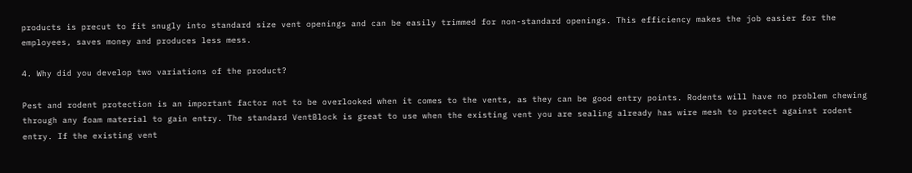products is precut to fit snugly into standard size vent openings and can be easily trimmed for non-standard openings. This efficiency makes the job easier for the employees, saves money and produces less mess.

4. Why did you develop two variations of the product?

Pest and rodent protection is an important factor not to be overlooked when it comes to the vents, as they can be good entry points. Rodents will have no problem chewing through any foam material to gain entry. The standard VentBlock is great to use when the existing vent you are sealing already has wire mesh to protect against rodent entry. If the existing vent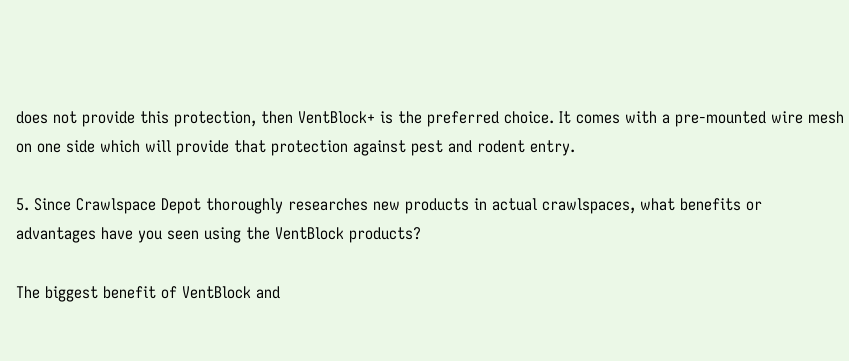does not provide this protection, then VentBlock+ is the preferred choice. It comes with a pre-mounted wire mesh on one side which will provide that protection against pest and rodent entry.

5. Since Crawlspace Depot thoroughly researches new products in actual crawlspaces, what benefits or advantages have you seen using the VentBlock products?

The biggest benefit of VentBlock and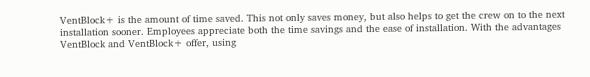VentBlock+ is the amount of time saved. This not only saves money, but also helps to get the crew on to the next installation sooner. Employees appreciate both the time savings and the ease of installation. With the advantages VentBlock and VentBlock+ offer, using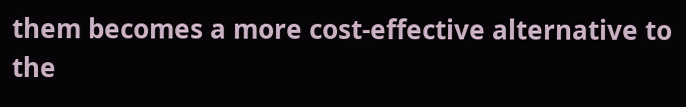them becomes a more cost-effective alternative to the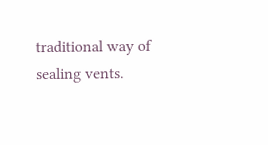traditional way of sealing vents.